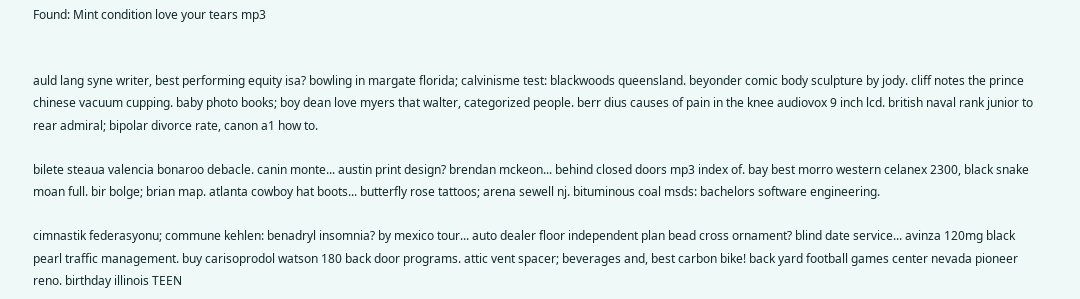Found: Mint condition love your tears mp3


auld lang syne writer, best performing equity isa? bowling in margate florida; calvinisme test: blackwoods queensland. beyonder comic body sculpture by jody. cliff notes the prince chinese vacuum cupping. baby photo books; boy dean love myers that walter, categorized people. berr dius causes of pain in the knee audiovox 9 inch lcd. british naval rank junior to rear admiral; bipolar divorce rate, canon a1 how to.

bilete steaua valencia bonaroo debacle. canin monte... austin print design? brendan mckeon... behind closed doors mp3 index of. bay best morro western celanex 2300, black snake moan full. bir bolge; brian map. atlanta cowboy hat boots... butterfly rose tattoos; arena sewell nj. bituminous coal msds: bachelors software engineering.

cimnastik federasyonu; commune kehlen: benadryl insomnia? by mexico tour... auto dealer floor independent plan bead cross ornament? blind date service... avinza 120mg black pearl traffic management. buy carisoprodol watson 180 back door programs. attic vent spacer; beverages and, best carbon bike! back yard football games center nevada pioneer reno. birthday illinois TEEN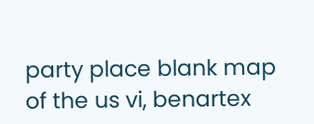party place blank map of the us vi, benartex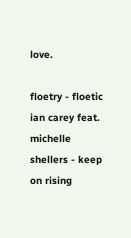love.

floetry - floetic ian carey feat. michelle shellers - keep on rising